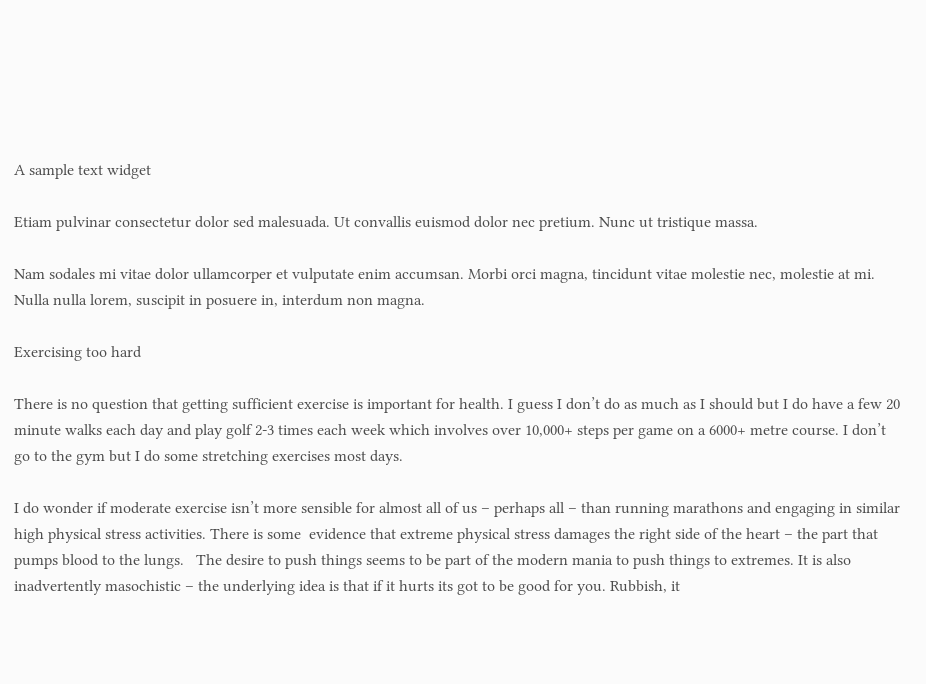A sample text widget

Etiam pulvinar consectetur dolor sed malesuada. Ut convallis euismod dolor nec pretium. Nunc ut tristique massa.

Nam sodales mi vitae dolor ullamcorper et vulputate enim accumsan. Morbi orci magna, tincidunt vitae molestie nec, molestie at mi. Nulla nulla lorem, suscipit in posuere in, interdum non magna.

Exercising too hard

There is no question that getting sufficient exercise is important for health. I guess I don’t do as much as I should but I do have a few 20 minute walks each day and play golf 2-3 times each week which involves over 10,000+ steps per game on a 6000+ metre course. I don’t go to the gym but I do some stretching exercises most days.

I do wonder if moderate exercise isn’t more sensible for almost all of us – perhaps all – than running marathons and engaging in similar high physical stress activities. There is some  evidence that extreme physical stress damages the right side of the heart – the part that pumps blood to the lungs.   The desire to push things seems to be part of the modern mania to push things to extremes. It is also inadvertently masochistic – the underlying idea is that if it hurts its got to be good for you. Rubbish, it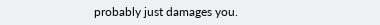probably just damages you.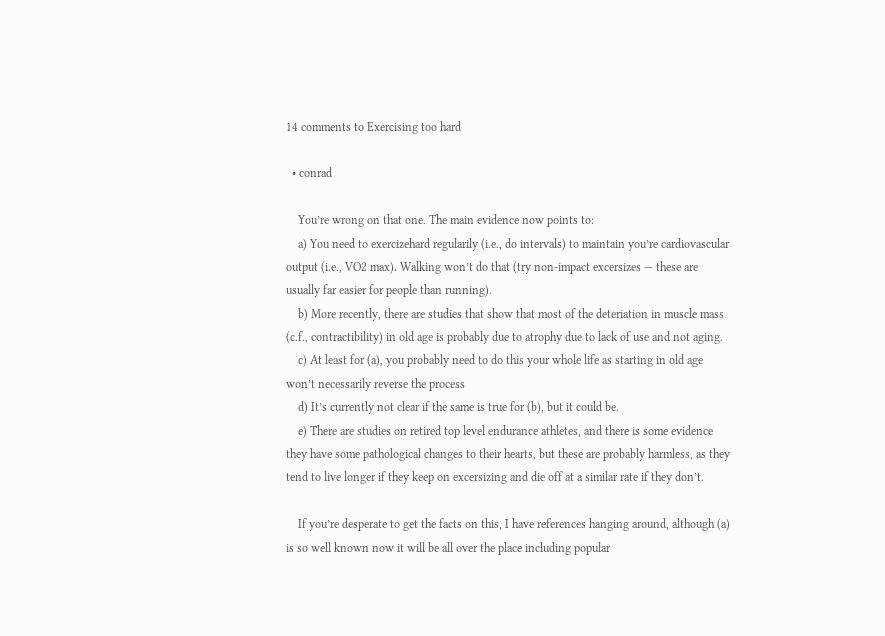14 comments to Exercising too hard

  • conrad

    You’re wrong on that one. The main evidence now points to:
    a) You need to exercizehard regularily (i.e., do intervals) to maintain you’re cardiovascular output (i.e., VO2 max). Walking won’t do that (try non-impact excersizes — these are usually far easier for people than running).
    b) More recently, there are studies that show that most of the deteriation in muscle mass (c.f., contractibility) in old age is probably due to atrophy due to lack of use and not aging.
    c) At least for (a), you probably need to do this your whole life as starting in old age won’t necessarily reverse the process
    d) It’s currently not clear if the same is true for (b), but it could be.
    e) There are studies on retired top level endurance athletes, and there is some evidence they have some pathological changes to their hearts, but these are probably harmless, as they tend to live longer if they keep on excersizing and die off at a similar rate if they don’t.

    If you’re desperate to get the facts on this, I have references hanging around, although (a) is so well known now it will be all over the place including popular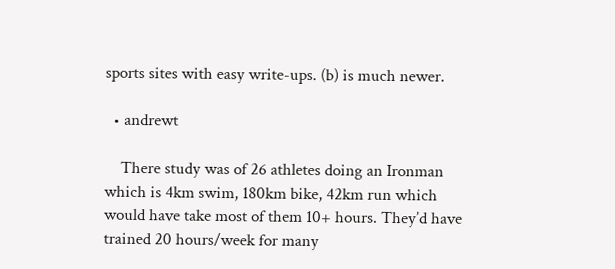sports sites with easy write-ups. (b) is much newer.

  • andrewt

    There study was of 26 athletes doing an Ironman which is 4km swim, 180km bike, 42km run which would have take most of them 10+ hours. They’d have trained 20 hours/week for many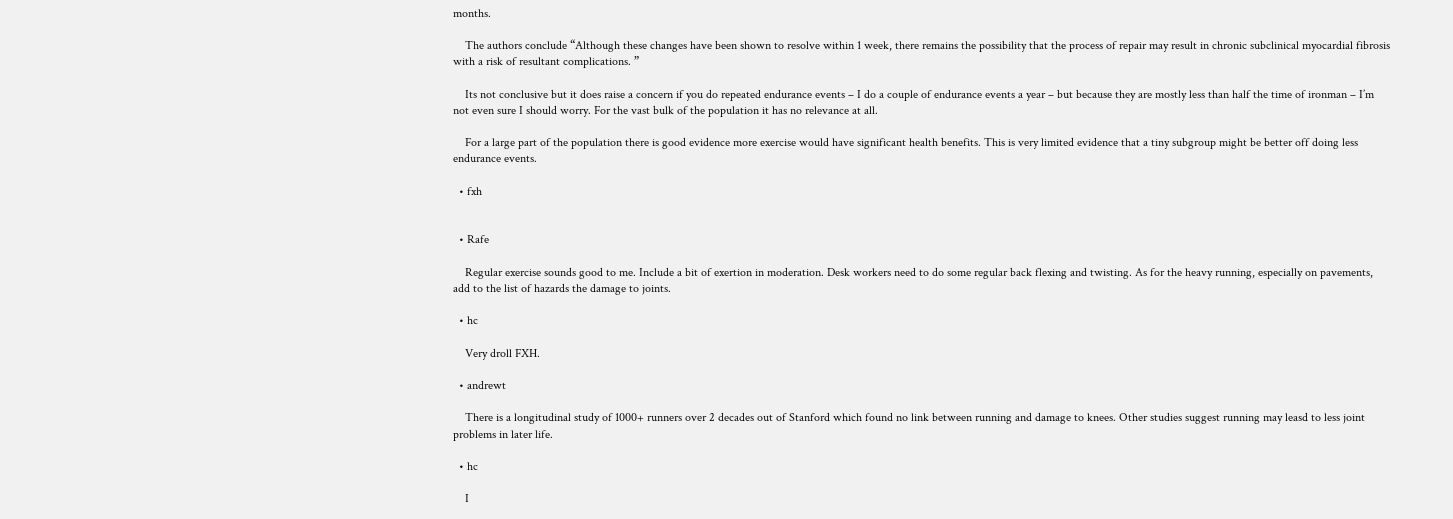months.

    The authors conclude “Although these changes have been shown to resolve within 1 week, there remains the possibility that the process of repair may result in chronic subclinical myocardial fibrosis with a risk of resultant complications. ”

    Its not conclusive but it does raise a concern if you do repeated endurance events – I do a couple of endurance events a year – but because they are mostly less than half the time of ironman – I’m not even sure I should worry. For the vast bulk of the population it has no relevance at all.

    For a large part of the population there is good evidence more exercise would have significant health benefits. This is very limited evidence that a tiny subgroup might be better off doing less endurance events.

  • fxh


  • Rafe

    Regular exercise sounds good to me. Include a bit of exertion in moderation. Desk workers need to do some regular back flexing and twisting. As for the heavy running, especially on pavements, add to the list of hazards the damage to joints.

  • hc

    Very droll FXH.

  • andrewt

    There is a longitudinal study of 1000+ runners over 2 decades out of Stanford which found no link between running and damage to knees. Other studies suggest running may leasd to less joint problems in later life.

  • hc

    I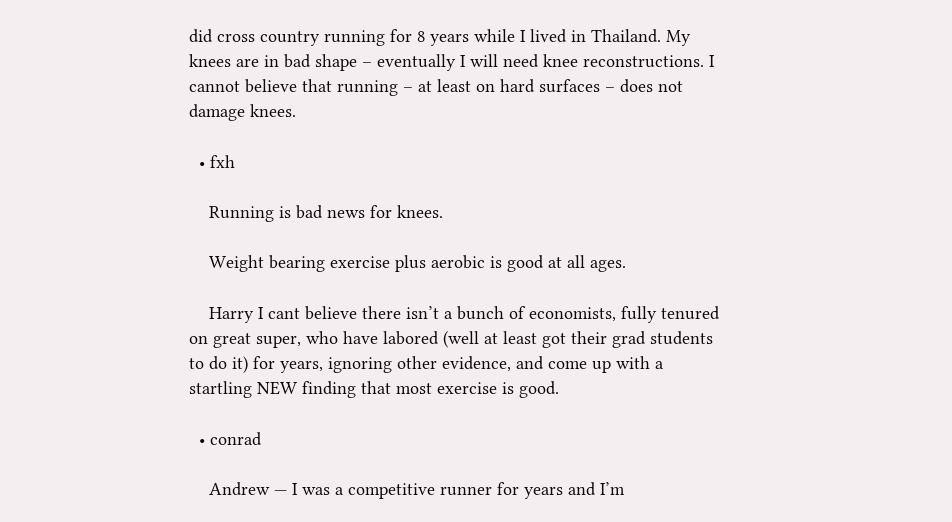did cross country running for 8 years while I lived in Thailand. My knees are in bad shape – eventually I will need knee reconstructions. I cannot believe that running – at least on hard surfaces – does not damage knees.

  • fxh

    Running is bad news for knees.

    Weight bearing exercise plus aerobic is good at all ages.

    Harry I cant believe there isn’t a bunch of economists, fully tenured on great super, who have labored (well at least got their grad students to do it) for years, ignoring other evidence, and come up with a startling NEW finding that most exercise is good.

  • conrad

    Andrew — I was a competitive runner for years and I’m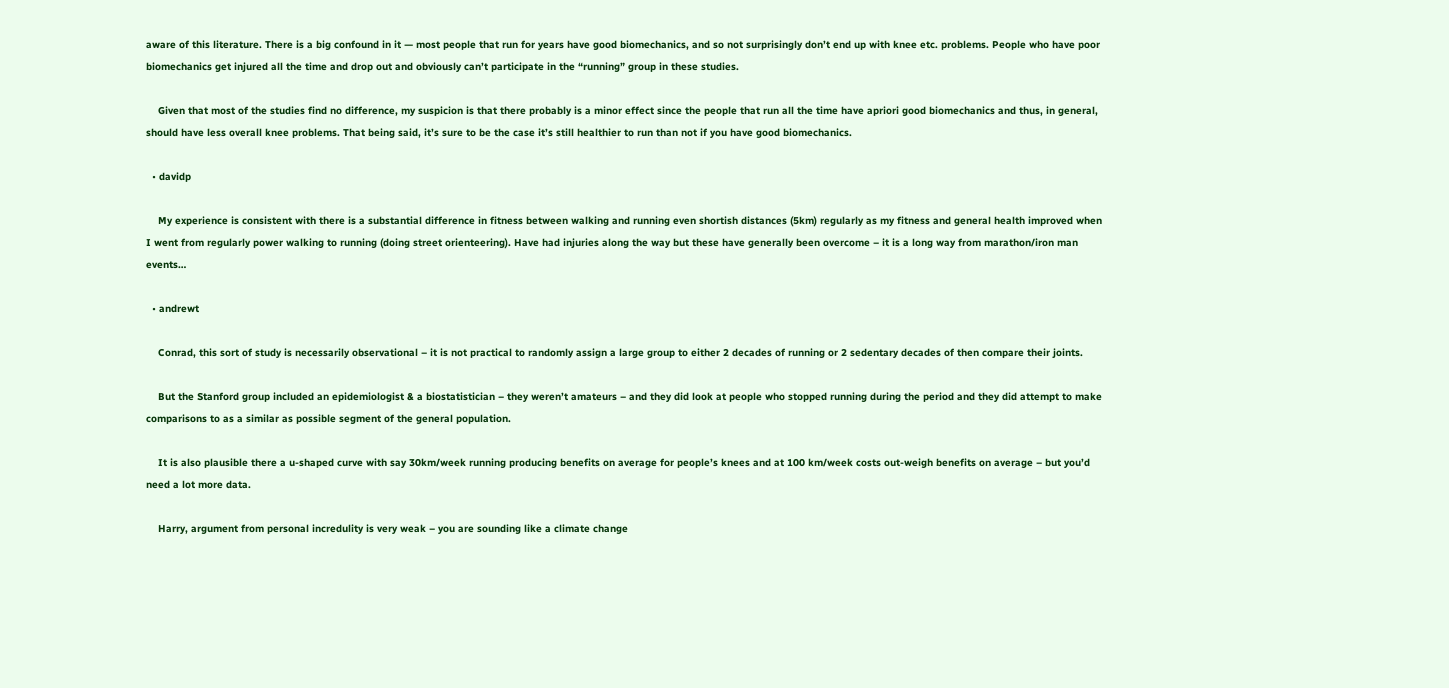aware of this literature. There is a big confound in it — most people that run for years have good biomechanics, and so not surprisingly don’t end up with knee etc. problems. People who have poor biomechanics get injured all the time and drop out and obviously can’t participate in the “running” group in these studies.

    Given that most of the studies find no difference, my suspicion is that there probably is a minor effect since the people that run all the time have apriori good biomechanics and thus, in general, should have less overall knee problems. That being said, it’s sure to be the case it’s still healthier to run than not if you have good biomechanics.

  • davidp

    My experience is consistent with there is a substantial difference in fitness between walking and running even shortish distances (5km) regularly as my fitness and general health improved when I went from regularly power walking to running (doing street orienteering). Have had injuries along the way but these have generally been overcome – it is a long way from marathon/iron man events…

  • andrewt

    Conrad, this sort of study is necessarily observational – it is not practical to randomly assign a large group to either 2 decades of running or 2 sedentary decades of then compare their joints.

    But the Stanford group included an epidemiologist & a biostatistician – they weren’t amateurs – and they did look at people who stopped running during the period and they did attempt to make comparisons to as a similar as possible segment of the general population.

    It is also plausible there a u-shaped curve with say 30km/week running producing benefits on average for people’s knees and at 100 km/week costs out-weigh benefits on average – but you’d need a lot more data.

    Harry, argument from personal incredulity is very weak – you are sounding like a climate change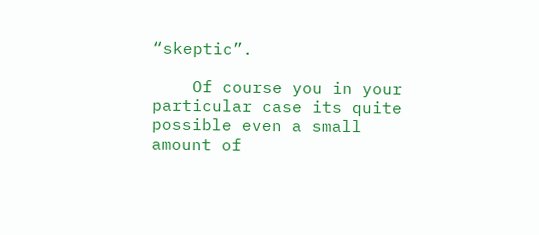“skeptic”.

    Of course you in your particular case its quite possible even a small amount of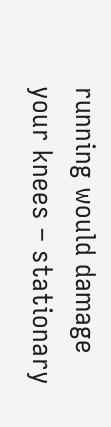running would damage your knees – stationary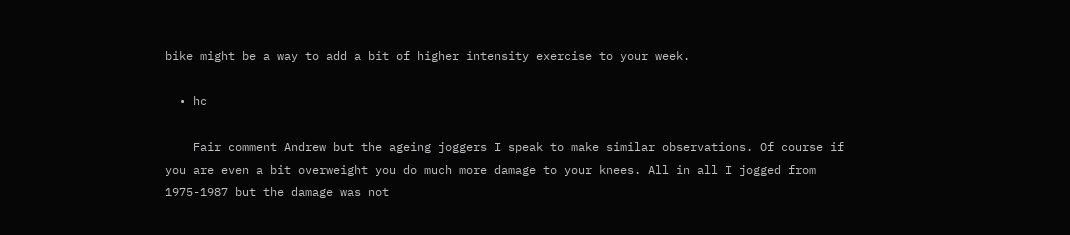bike might be a way to add a bit of higher intensity exercise to your week.

  • hc

    Fair comment Andrew but the ageing joggers I speak to make similar observations. Of course if you are even a bit overweight you do much more damage to your knees. All in all I jogged from 1975-1987 but the damage was not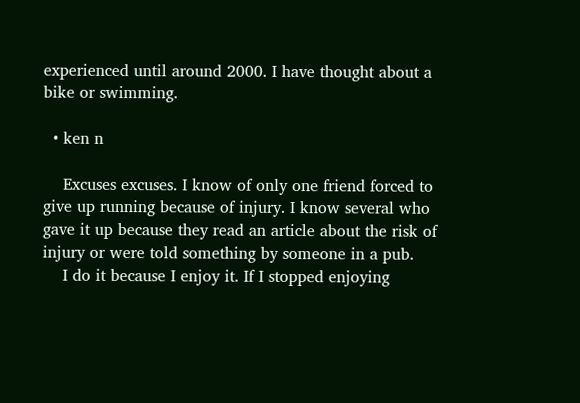experienced until around 2000. I have thought about a bike or swimming.

  • ken n

    Excuses excuses. I know of only one friend forced to give up running because of injury. I know several who gave it up because they read an article about the risk of injury or were told something by someone in a pub.
    I do it because I enjoy it. If I stopped enjoying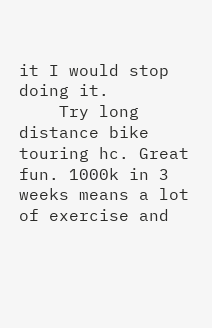it I would stop doing it.
    Try long distance bike touring hc. Great fun. 1000k in 3 weeks means a lot of exercise and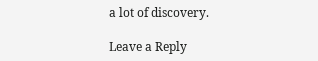a lot of discovery.

Leave a Reply